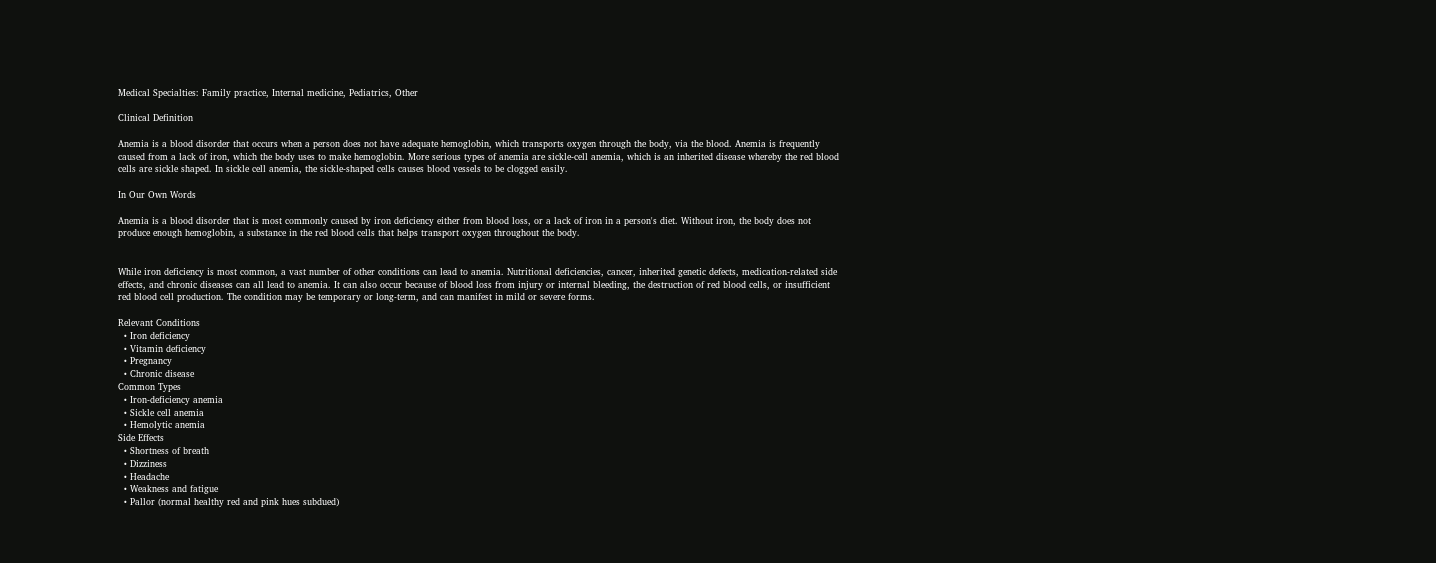Medical Specialties: Family practice, Internal medicine, Pediatrics, Other

Clinical Definition

Anemia is a blood disorder that occurs when a person does not have adequate hemoglobin, which transports oxygen through the body, via the blood. Anemia is frequently caused from a lack of iron, which the body uses to make hemoglobin. More serious types of anemia are sickle-cell anemia, which is an inherited disease whereby the red blood cells are sickle shaped. In sickle cell anemia, the sickle-shaped cells causes blood vessels to be clogged easily.

In Our Own Words

Anemia is a blood disorder that is most commonly caused by iron deficiency either from blood loss, or a lack of iron in a person's diet. Without iron, the body does not produce enough hemoglobin, a substance in the red blood cells that helps transport oxygen throughout the body.


While iron deficiency is most common, a vast number of other conditions can lead to anemia. Nutritional deficiencies, cancer, inherited genetic defects, medication-related side effects, and chronic diseases can all lead to anemia. It can also occur because of blood loss from injury or internal bleeding, the destruction of red blood cells, or insufficient red blood cell production. The condition may be temporary or long-term, and can manifest in mild or severe forms.

Relevant Conditions
  • Iron deficiency
  • Vitamin deficiency
  • Pregnancy
  • Chronic disease
Common Types
  • Iron-deficiency anemia
  • Sickle cell anemia
  • Hemolytic anemia
Side Effects
  • Shortness of breath
  • Dizziness
  • Headache
  • Weakness and fatigue
  • Pallor (normal healthy red and pink hues subdued)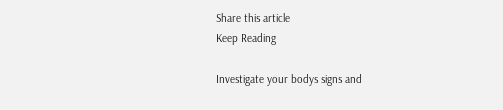Share this article
Keep Reading

Investigate your bodys signs and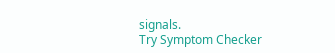signals.
Try Symptom Checker